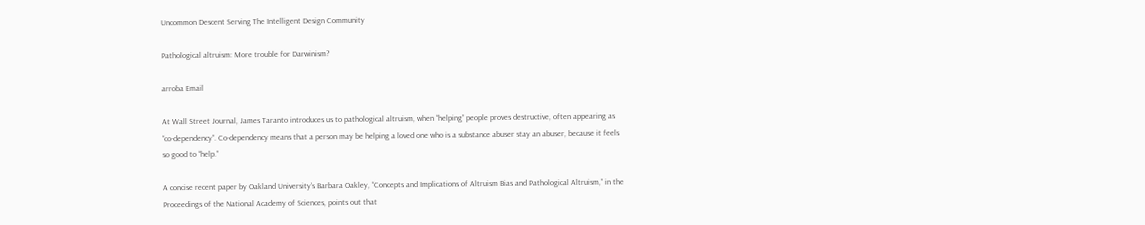Uncommon Descent Serving The Intelligent Design Community

Pathological altruism: More trouble for Darwinism?

arroba Email

At Wall Street Journal, James Taranto introduces us to pathological altruism, when “helping” people proves destructive, often appearing as “co-dependency”. Co-dependency means that a person may be helping a loved one who is a substance abuser stay an abuser, because it feels so good to “help.”

A concise recent paper by Oakland University’s Barbara Oakley, “Concepts and Implications of Altruism Bias and Pathological Altruism,” in the Proceedings of the National Academy of Sciences, points out that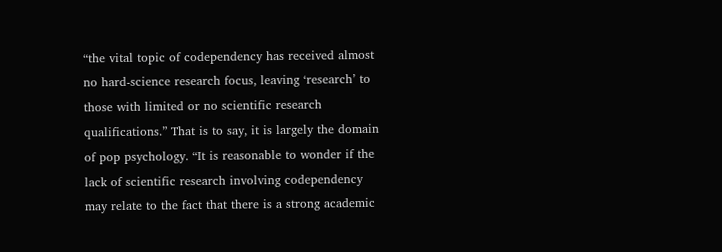“the vital topic of codependency has received almost no hard-science research focus, leaving ‘research’ to those with limited or no scientific research qualifications.” That is to say, it is largely the domain of pop psychology. “It is reasonable to wonder if the lack of scientific research involving codependency may relate to the fact that there is a strong academic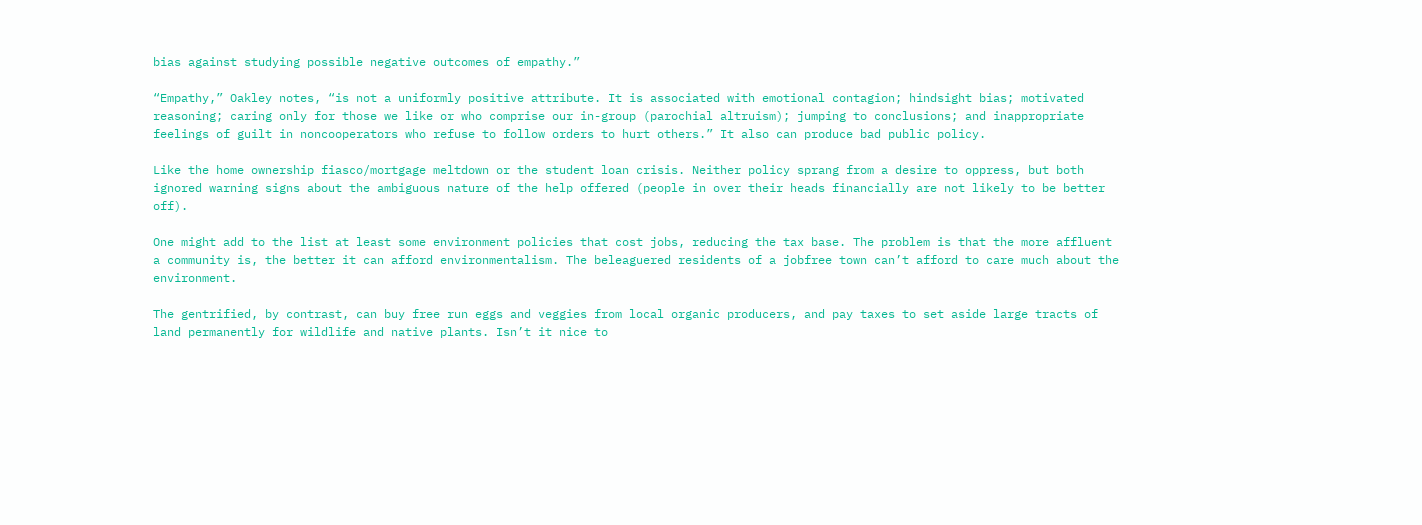bias against studying possible negative outcomes of empathy.”

“Empathy,” Oakley notes, “is not a uniformly positive attribute. It is associated with emotional contagion; hindsight bias; motivated reasoning; caring only for those we like or who comprise our in-group (parochial altruism); jumping to conclusions; and inappropriate feelings of guilt in noncooperators who refuse to follow orders to hurt others.” It also can produce bad public policy.

Like the home ownership fiasco/mortgage meltdown or the student loan crisis. Neither policy sprang from a desire to oppress, but both ignored warning signs about the ambiguous nature of the help offered (people in over their heads financially are not likely to be better off).

One might add to the list at least some environment policies that cost jobs, reducing the tax base. The problem is that the more affluent a community is, the better it can afford environmentalism. The beleaguered residents of a jobfree town can’t afford to care much about the environment.

The gentrified, by contrast, can buy free run eggs and veggies from local organic producers, and pay taxes to set aside large tracts of land permanently for wildlife and native plants. Isn’t it nice to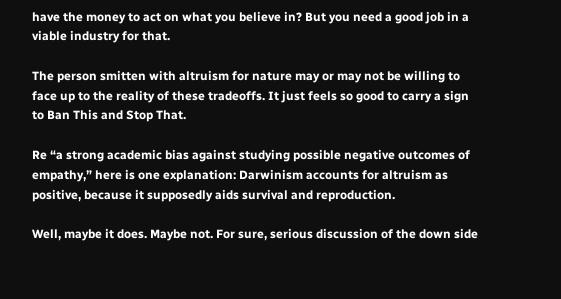have the money to act on what you believe in? But you need a good job in a viable industry for that.

The person smitten with altruism for nature may or may not be willing to face up to the reality of these tradeoffs. It just feels so good to carry a sign to Ban This and Stop That.

Re “a strong academic bias against studying possible negative outcomes of empathy,” here is one explanation: Darwinism accounts for altruism as positive, because it supposedly aids survival and reproduction.

Well, maybe it does. Maybe not. For sure, serious discussion of the down side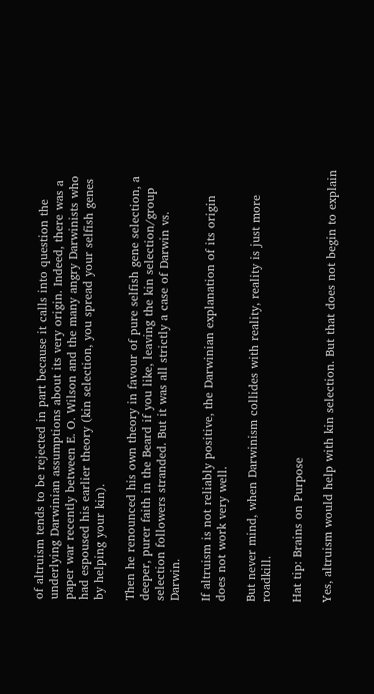of altruism tends to be rejected in part because it calls into question the underlying Darwinian assumptions about its very origin. Indeed, there was a paper war recently between E. O. Wilson and the many angry Darwinists who had espoused his earlier theory (kin selection, you spread your selfish genes by helping your kin).

Then he renounced his own theory in favour of pure selfish gene selection, a deeper, purer faith in the Beard if you like, leaving the kin selection/group selection followers stranded. But it was all strictly a case of Darwin vs. Darwin.

If altruism is not reliably positive, the Darwinian explanation of its origin does not work very well.

But never mind, when Darwinism collides with reality, reality is just more roadkill.

Hat tip: Brains on Purpose

Yes, altruism would help with kin selection. But that does not begin to explain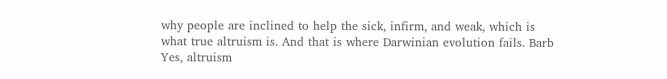why people are inclined to help the sick, infirm, and weak, which is what true altruism is. And that is where Darwinian evolution fails. Barb
Yes, altruism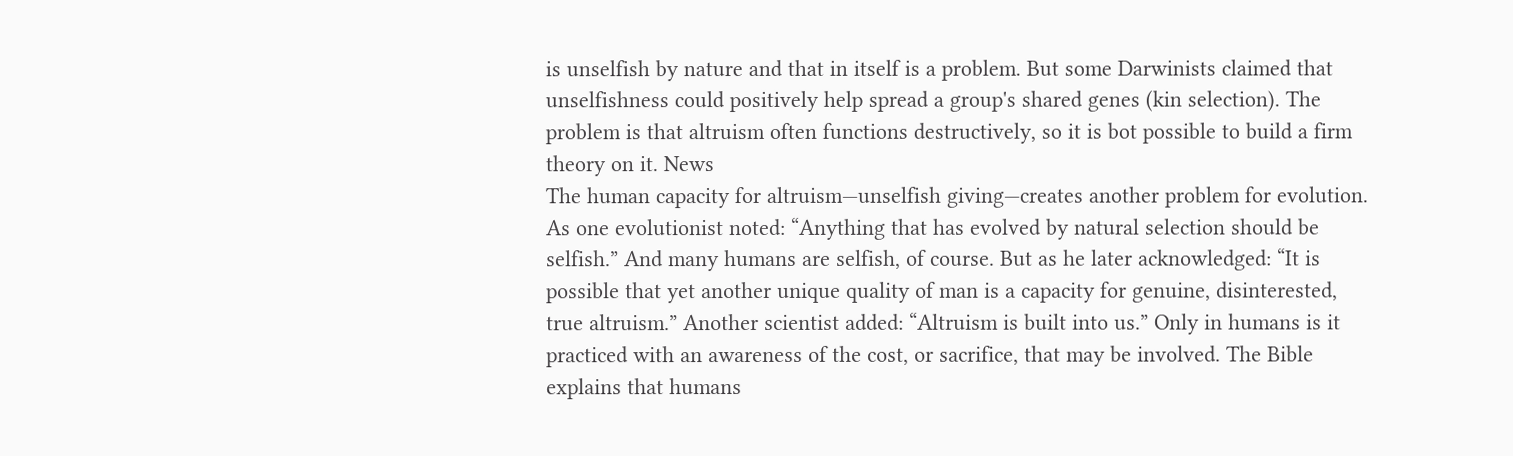is unselfish by nature and that in itself is a problem. But some Darwinists claimed that unselfishness could positively help spread a group's shared genes (kin selection). The problem is that altruism often functions destructively, so it is bot possible to build a firm theory on it. News
The human capacity for altruism—unselfish giving—creates another problem for evolution. As one evolutionist noted: “Anything that has evolved by natural selection should be selfish.” And many humans are selfish, of course. But as he later acknowledged: “It is possible that yet another unique quality of man is a capacity for genuine, disinterested, true altruism.” Another scientist added: “Altruism is built into us.” Only in humans is it practiced with an awareness of the cost, or sacrifice, that may be involved. The Bible explains that humans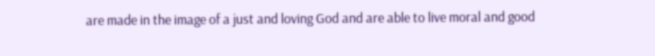are made in the image of a just and loving God and are able to live moral and good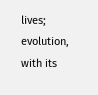lives; evolution, with its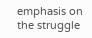emphasis on the struggle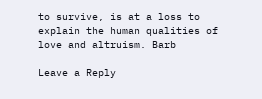to survive, is at a loss to explain the human qualities of love and altruism. Barb

Leave a Reply